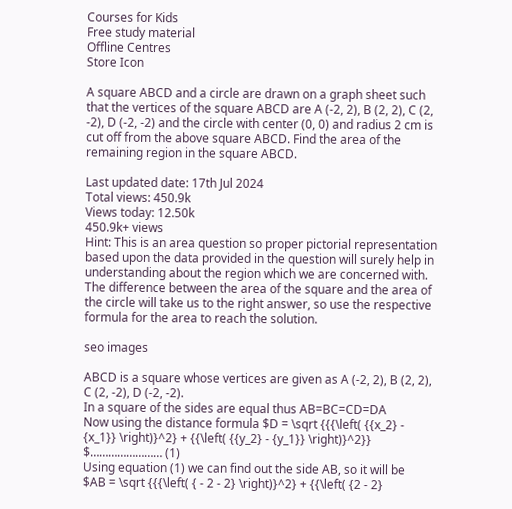Courses for Kids
Free study material
Offline Centres
Store Icon

A square ABCD and a circle are drawn on a graph sheet such that the vertices of the square ABCD are A (-2, 2), B (2, 2), C (2, -2), D (-2, -2) and the circle with center (0, 0) and radius 2 cm is cut off from the above square ABCD. Find the area of the remaining region in the square ABCD.

Last updated date: 17th Jul 2024
Total views: 450.9k
Views today: 12.50k
450.9k+ views
Hint: This is an area question so proper pictorial representation based upon the data provided in the question will surely help in understanding about the region which we are concerned with. The difference between the area of the square and the area of the circle will take us to the right answer, so use the respective formula for the area to reach the solution.

seo images

ABCD is a square whose vertices are given as A (-2, 2), B (2, 2), C (2, -2), D (-2, -2).
In a square of the sides are equal thus AB=BC=CD=DA
Now using the distance formula $D = \sqrt {{{\left( {{x_2} - {x_1}} \right)}^2} + {{\left( {{y_2} - {y_1}} \right)}^2}} $…………………… (1)
Using equation (1) we can find out the side AB, so it will be
$AB = \sqrt {{{\left( { - 2 - 2} \right)}^2} + {{\left( {2 - 2}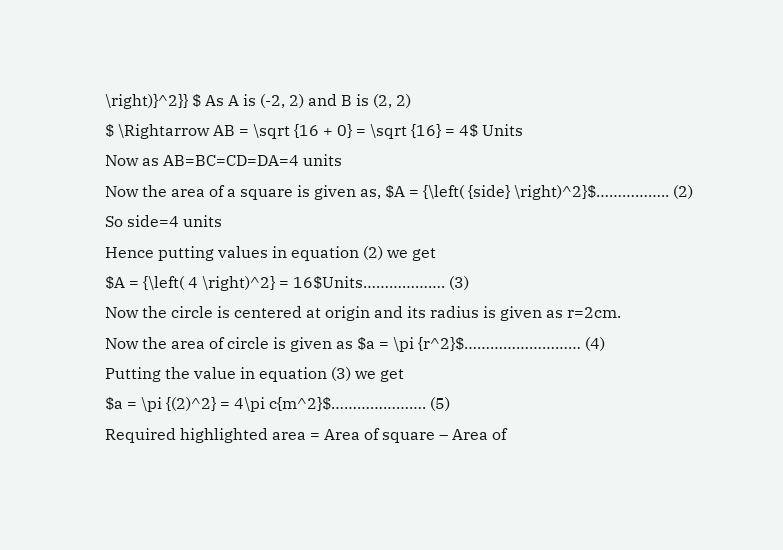\right)}^2}} $ As A is (-2, 2) and B is (2, 2)
$ \Rightarrow AB = \sqrt {16 + 0} = \sqrt {16} = 4$ Units
Now as AB=BC=CD=DA=4 units
Now the area of a square is given as, $A = {\left( {side} \right)^2}$…………….. (2)
So side=4 units
Hence putting values in equation (2) we get
$A = {\left( 4 \right)^2} = 16$Units………………. (3)
Now the circle is centered at origin and its radius is given as r=2cm.
Now the area of circle is given as $a = \pi {r^2}$……………………… (4)
Putting the value in equation (3) we get
$a = \pi {(2)^2} = 4\pi c{m^2}$…………………. (5)
Required highlighted area = Area of square – Area of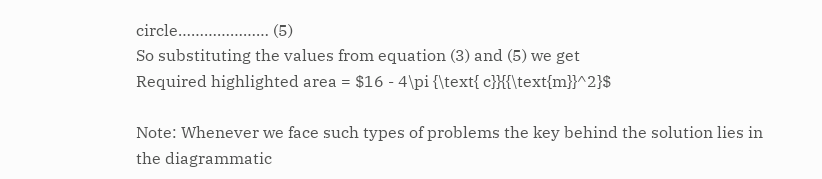circle………………… (5)
So substituting the values from equation (3) and (5) we get
Required highlighted area = $16 - 4\pi {\text{ c}}{{\text{m}}^2}$

Note: Whenever we face such types of problems the key behind the solution lies in the diagrammatic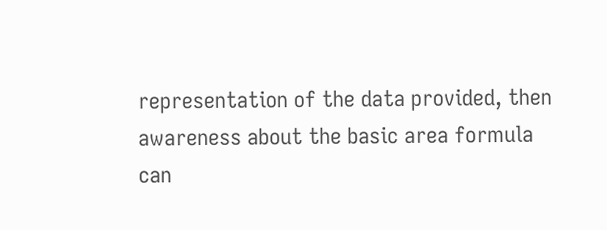representation of the data provided, then awareness about the basic area formula can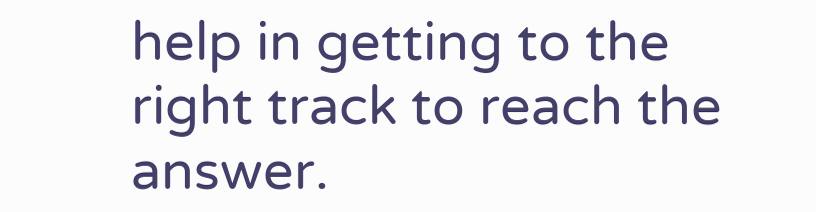help in getting to the right track to reach the answer.